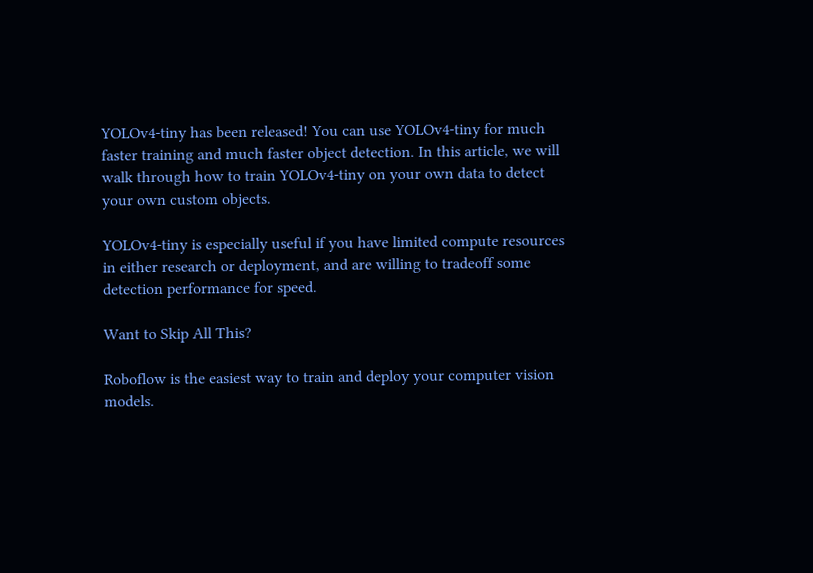YOLOv4-tiny has been released! You can use YOLOv4-tiny for much faster training and much faster object detection. In this article, we will walk through how to train YOLOv4-tiny on your own data to detect your own custom objects.

YOLOv4-tiny is especially useful if you have limited compute resources in either research or deployment, and are willing to tradeoff some detection performance for speed.

Want to Skip All This?

Roboflow is the easiest way to train and deploy your computer vision models.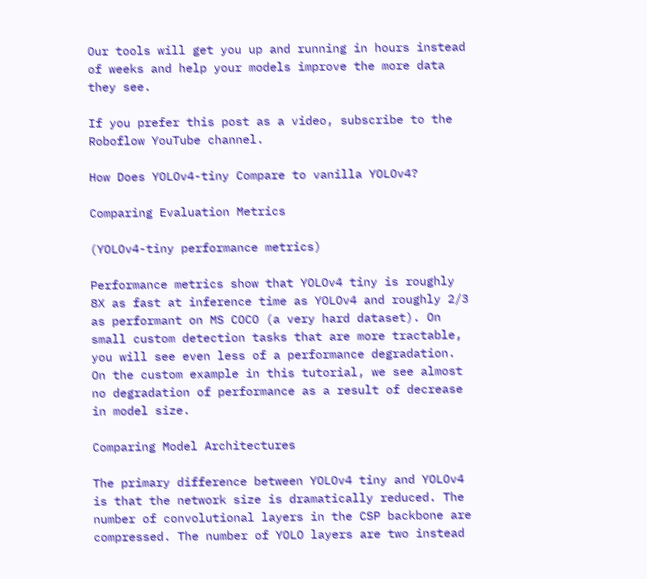Our tools will get you up and running in hours instead of weeks and help your models improve the more data they see.

If you prefer this post as a video, subscribe to the Roboflow YouTube channel.

How Does YOLOv4-tiny Compare to vanilla YOLOv4?

Comparing Evaluation Metrics

(YOLOv4-tiny performance metrics)

Performance metrics show that YOLOv4 tiny is roughly 8X as fast at inference time as YOLOv4 and roughly 2/3 as performant on MS COCO (a very hard dataset). On small custom detection tasks that are more tractable, you will see even less of a performance degradation. On the custom example in this tutorial, we see almost no degradation of performance as a result of decrease in model size.

Comparing Model Architectures

The primary difference between YOLOv4 tiny and YOLOv4 is that the network size is dramatically reduced. The number of convolutional layers in the CSP backbone are compressed. The number of YOLO layers are two instead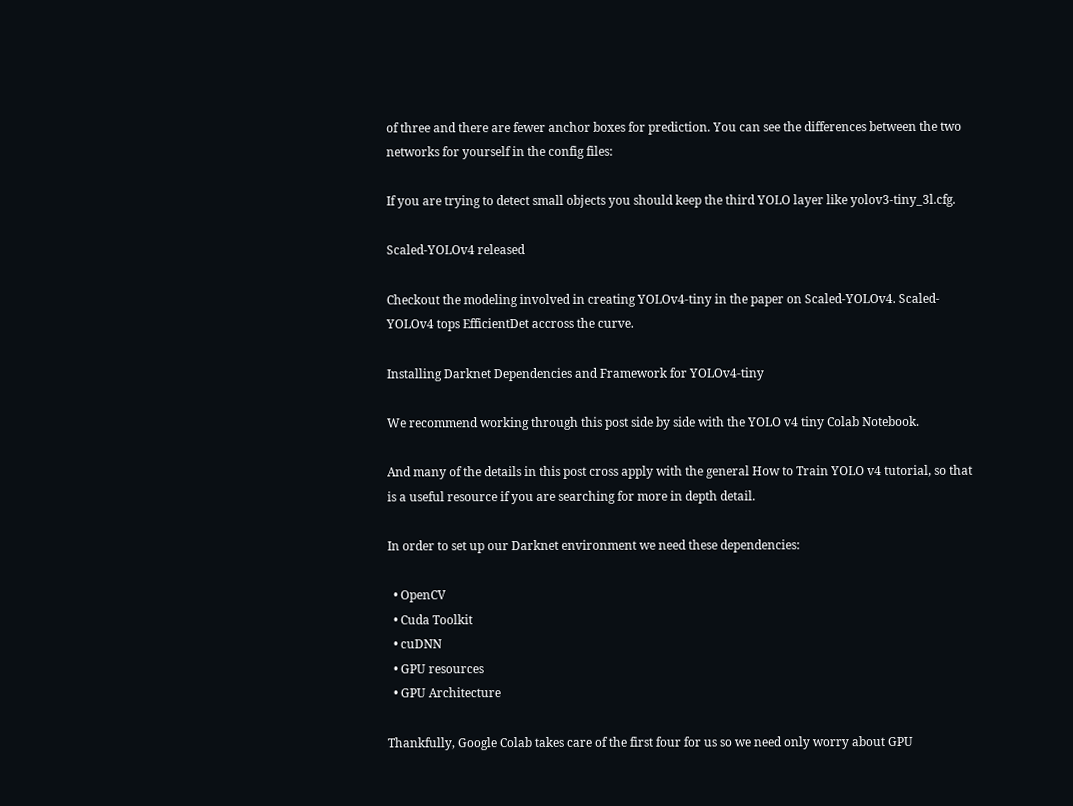of three and there are fewer anchor boxes for prediction. You can see the differences between the two networks for yourself in the config files:

If you are trying to detect small objects you should keep the third YOLO layer like yolov3-tiny_3l.cfg.

Scaled-YOLOv4 released

Checkout the modeling involved in creating YOLOv4-tiny in the paper on Scaled-YOLOv4. Scaled-YOLOv4 tops EfficientDet accross the curve.

Installing Darknet Dependencies and Framework for YOLOv4-tiny

We recommend working through this post side by side with the YOLO v4 tiny Colab Notebook.

And many of the details in this post cross apply with the general How to Train YOLO v4 tutorial, so that is a useful resource if you are searching for more in depth detail.

In order to set up our Darknet environment we need these dependencies:

  • OpenCV
  • Cuda Toolkit
  • cuDNN
  • GPU resources
  • GPU Architecture

Thankfully, Google Colab takes care of the first four for us so we need only worry about GPU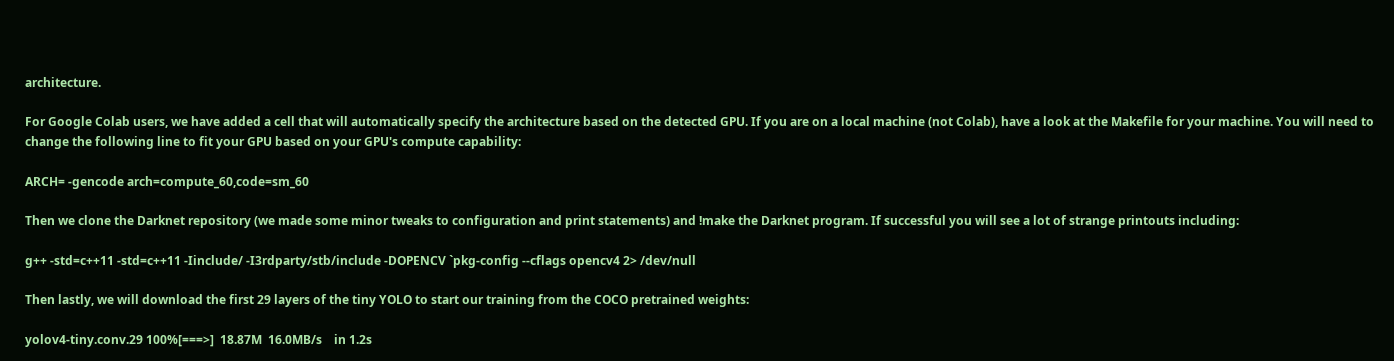architecture.

For Google Colab users, we have added a cell that will automatically specify the architecture based on the detected GPU. If you are on a local machine (not Colab), have a look at the Makefile for your machine. You will need to change the following line to fit your GPU based on your GPU's compute capability:

ARCH= -gencode arch=compute_60,code=sm_60

Then we clone the Darknet repository (we made some minor tweaks to configuration and print statements) and !make the Darknet program. If successful you will see a lot of strange printouts including:

g++ -std=c++11 -std=c++11 -Iinclude/ -I3rdparty/stb/include -DOPENCV `pkg-config --cflags opencv4 2> /dev/null

Then lastly, we will download the first 29 layers of the tiny YOLO to start our training from the COCO pretrained weights:

yolov4-tiny.conv.29 100%[===>]  18.87M  16.0MB/s    in 1.2s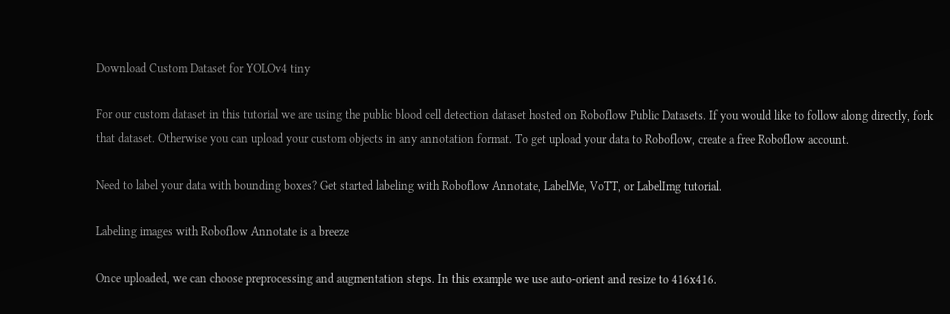Download Custom Dataset for YOLOv4 tiny

For our custom dataset in this tutorial we are using the public blood cell detection dataset hosted on Roboflow Public Datasets. If you would like to follow along directly, fork that dataset. Otherwise you can upload your custom objects in any annotation format. To get upload your data to Roboflow, create a free Roboflow account.

Need to label your data with bounding boxes? Get started labeling with Roboflow Annotate, LabelMe, VoTT, or LabelImg tutorial.

Labeling images with Roboflow Annotate is a breeze

Once uploaded, we can choose preprocessing and augmentation steps. In this example we use auto-orient and resize to 416x416.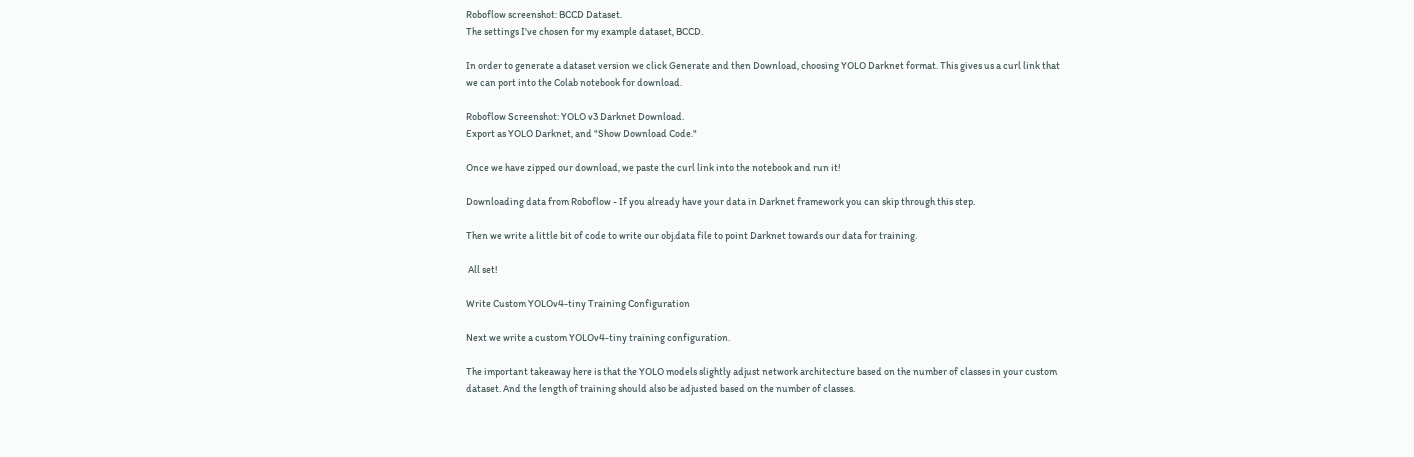Roboflow screenshot: BCCD Dataset.
The settings I've chosen for my example dataset, BCCD.

In order to generate a dataset version we click Generate and then Download, choosing YOLO Darknet format. This gives us a curl link that we can port into the Colab notebook for download.

Roboflow Screenshot: YOLO v3 Darknet Download.
Export as YOLO Darknet, and "Show Download Code."

Once we have zipped our download, we paste the curl link into the notebook and run it!

Downloading data from Roboflow - If you already have your data in Darknet framework you can skip through this step.

Then we write a little bit of code to write our obj.data file to point Darknet towards our data for training.

 All set!

Write Custom YOLOv4-tiny Training Configuration

Next we write a custom YOLOv4-tiny training configuration.

The important takeaway here is that the YOLO models slightly adjust network architecture based on the number of classes in your custom dataset. And the length of training should also be adjusted based on the number of classes.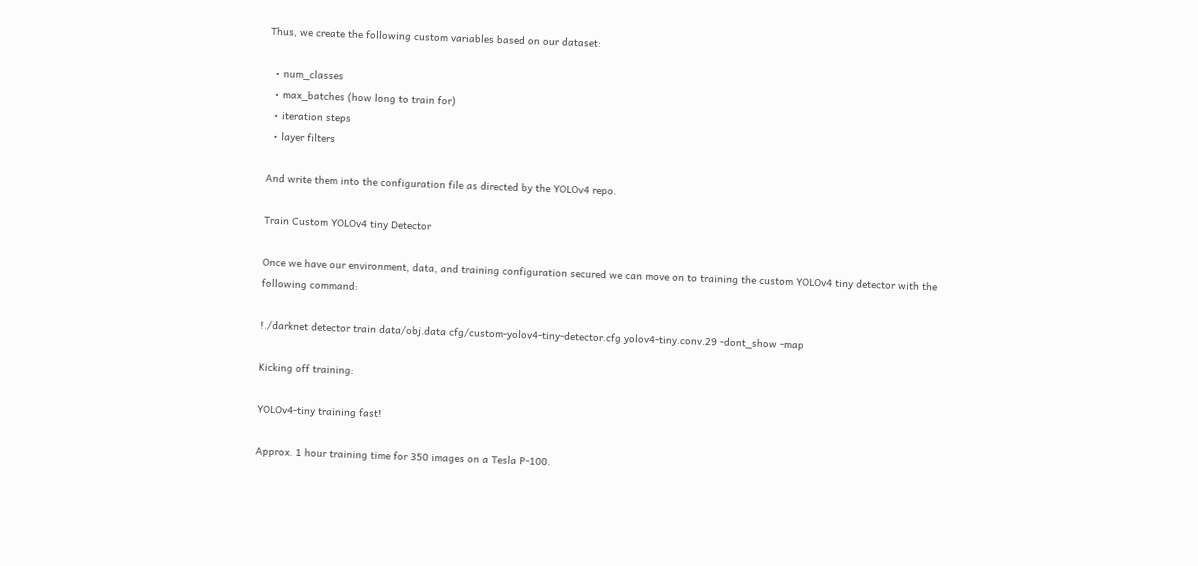Thus, we create the following custom variables based on our dataset:

  • num_classes
  • max_batches (how long to train for)
  • iteration steps
  • layer filters

And write them into the configuration file as directed by the YOLOv4 repo.

Train Custom YOLOv4 tiny Detector

Once we have our environment, data, and training configuration secured we can move on to training the custom YOLOv4 tiny detector with the following command:

!./darknet detector train data/obj.data cfg/custom-yolov4-tiny-detector.cfg yolov4-tiny.conv.29 -dont_show -map

Kicking off training:

YOLOv4-tiny training fast!

Approx. 1 hour training time for 350 images on a Tesla P-100.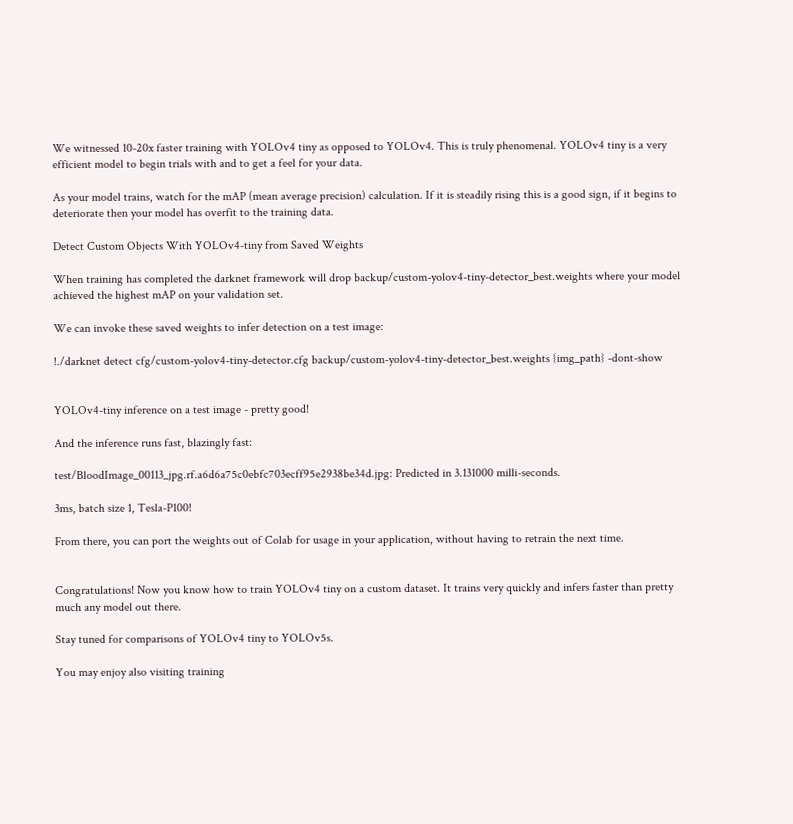We witnessed 10-20x faster training with YOLOv4 tiny as opposed to YOLOv4. This is truly phenomenal. YOLOv4 tiny is a very efficient model to begin trials with and to get a feel for your data.

As your model trains, watch for the mAP (mean average precision) calculation. If it is steadily rising this is a good sign, if it begins to deteriorate then your model has overfit to the training data.

Detect Custom Objects With YOLOv4-tiny from Saved Weights

When training has completed the darknet framework will drop backup/custom-yolov4-tiny-detector_best.weights where your model achieved the highest mAP on your validation set.

We can invoke these saved weights to infer detection on a test image:

!./darknet detect cfg/custom-yolov4-tiny-detector.cfg backup/custom-yolov4-tiny-detector_best.weights {img_path} -dont-show


YOLOv4-tiny inference on a test image - pretty good!

And the inference runs fast, blazingly fast:

test/BloodImage_00113_jpg.rf.a6d6a75c0ebfc703ecff95e2938be34d.jpg: Predicted in 3.131000 milli-seconds.

3ms, batch size 1, Tesla-P100!

From there, you can port the weights out of Colab for usage in your application, without having to retrain the next time.


Congratulations! Now you know how to train YOLOv4 tiny on a custom dataset. It trains very quickly and infers faster than pretty much any model out there.

Stay tuned for comparisons of YOLOv4 tiny to YOLOv5s.

You may enjoy also visiting training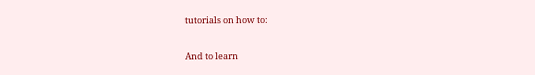tutorials on how to:

And to learn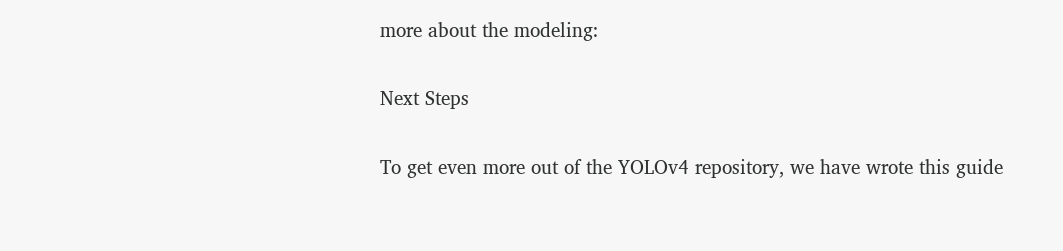more about the modeling:

Next Steps

To get even more out of the YOLOv4 repository, we have wrote this guide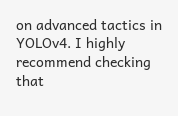on advanced tactics in YOLOv4. I highly recommend checking that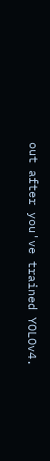out after you've trained YOLOv4.